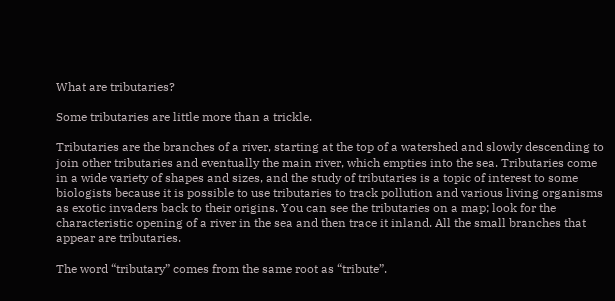What are tributaries?

Some tributaries are little more than a trickle.

Tributaries are the branches of a river, starting at the top of a watershed and slowly descending to join other tributaries and eventually the main river, which empties into the sea. Tributaries come in a wide variety of shapes and sizes, and the study of tributaries is a topic of interest to some biologists because it is possible to use tributaries to track pollution and various living organisms as exotic invaders back to their origins. You can see the tributaries on a map; look for the characteristic opening of a river in the sea and then trace it inland. All the small branches that appear are tributaries.

The word “tributary” comes from the same root as “tribute”.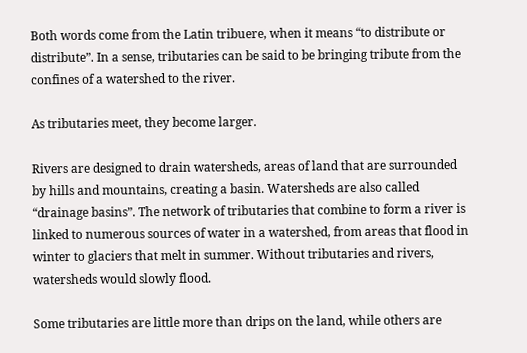Both words come from the Latin tribuere, when it means “to distribute or distribute”. In a sense, tributaries can be said to be bringing tribute from the confines of a watershed to the river.

As tributaries meet, they become larger.

Rivers are designed to drain watersheds, areas of land that are surrounded by hills and mountains, creating a basin. Watersheds are also called “drainage basins”. The network of tributaries that combine to form a river is linked to numerous sources of water in a watershed, from areas that flood in winter to glaciers that melt in summer. Without tributaries and rivers, watersheds would slowly flood.

Some tributaries are little more than drips on the land, while others are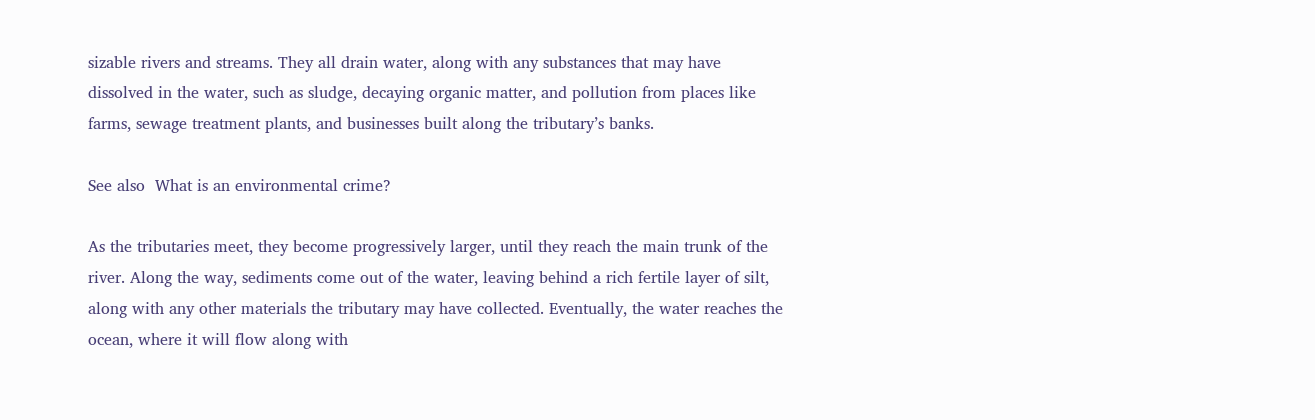sizable rivers and streams. They all drain water, along with any substances that may have dissolved in the water, such as sludge, decaying organic matter, and pollution from places like farms, sewage treatment plants, and businesses built along the tributary’s banks.

See also  What is an environmental crime?

As the tributaries meet, they become progressively larger, until they reach the main trunk of the river. Along the way, sediments come out of the water, leaving behind a rich fertile layer of silt, along with any other materials the tributary may have collected. Eventually, the water reaches the ocean, where it will flow along with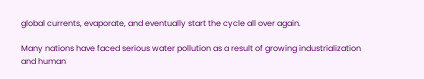global currents, evaporate, and eventually start the cycle all over again.

Many nations have faced serious water pollution as a result of growing industrialization and human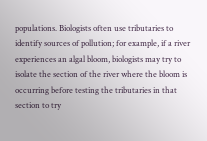populations. Biologists often use tributaries to identify sources of pollution; for example, if a river experiences an algal bloom, biologists may try to isolate the section of the river where the bloom is occurring before testing the tributaries in that section to try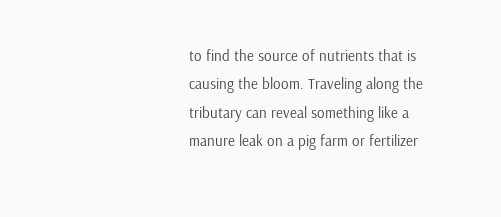to find the source of nutrients that is causing the bloom. Traveling along the tributary can reveal something like a manure leak on a pig farm or fertilizer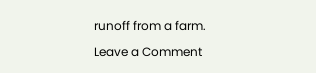runoff from a farm.

Leave a Comment